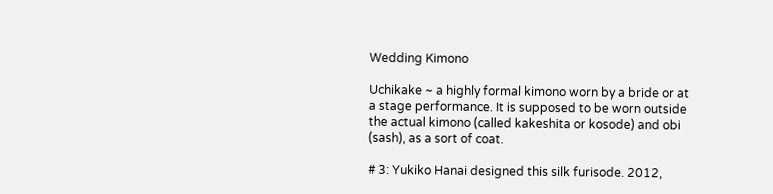Wedding Kimono

Uchikake ~ a highly formal kimono worn by a bride or at a stage performance. It is supposed to be worn outside the actual kimono (called kakeshita or kosode) and obi (sash), as a sort of coat.

# 3: Yukiko Hanai designed this silk furisode. 2012,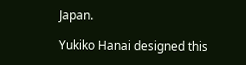Japan.

Yukiko Hanai designed this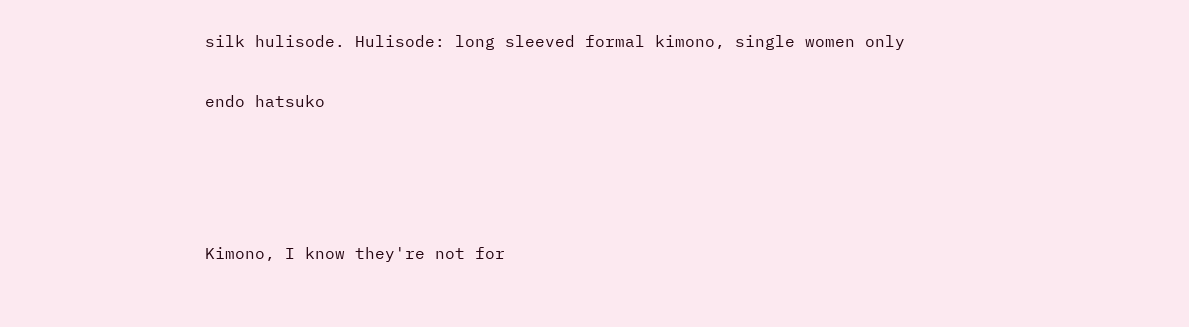silk hulisode. Hulisode: long sleeved formal kimono, single women only

endo hatsuko




Kimono, I know they're not for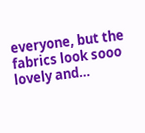everyone, but the fabrics look sooo lovely and…